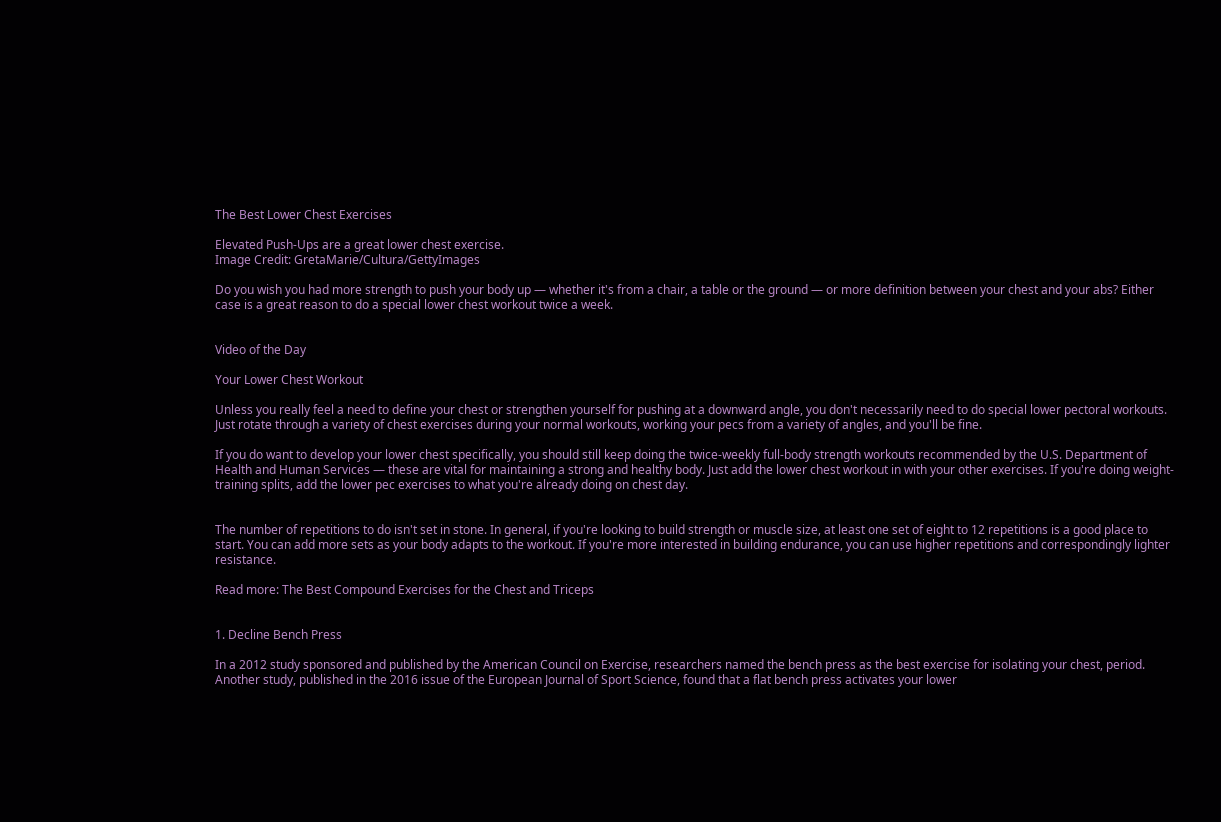The Best Lower Chest Exercises

Elevated Push-Ups are a great lower chest exercise.
Image Credit: GretaMarie/Cultura/GettyImages

Do you wish you had more strength to push your body up — whether it's from a chair, a table or the ground — or more definition between your chest and your abs? Either case is a great reason to do a special lower chest workout twice a week.


Video of the Day

Your Lower Chest Workout

Unless you really feel a need to define your chest or strengthen yourself for pushing at a downward angle, you don't necessarily need to do special lower pectoral workouts. Just rotate through a variety of chest exercises during your normal workouts, working your pecs from a variety of angles, and you'll be fine.

If you do want to develop your lower chest specifically, you should still keep doing the twice-weekly full-body strength workouts recommended by the U.S. Department of Health and Human Services — these are vital for maintaining a strong and healthy body. Just add the lower chest workout in with your other exercises. If you're doing weight-training splits, add the lower pec exercises to what you're already doing on chest day.


The number of repetitions to do isn't set in stone. In general, if you're looking to build strength or muscle size, at least one set of eight to 12 repetitions is a good place to start. You can add more sets as your body adapts to the workout. If you're more interested in building endurance, you can use higher repetitions and correspondingly lighter resistance.

Read more: The Best Compound Exercises for the Chest and Triceps


1. Decline Bench Press

In a 2012 study sponsored and published by the American Council on Exercise, researchers named the bench press as the best exercise for isolating your chest, period. Another study, published in the 2016 issue of the European Journal of Sport Science, found that a flat bench press activates your lower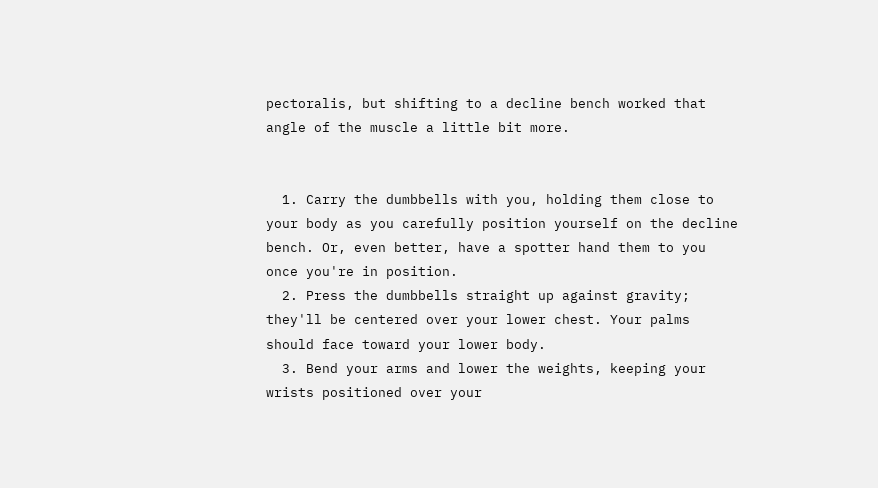pectoralis, but shifting to a decline bench worked that angle of the muscle a little bit more.


  1. Carry the dumbbells with you, holding them close to your body as you carefully position yourself on the decline bench. Or, even better, have a spotter hand them to you once you're in position.
  2. Press the dumbbells straight up against gravity; they'll be centered over your lower chest. Your palms should face toward your lower body.
  3. Bend your arms and lower the weights, keeping your wrists positioned over your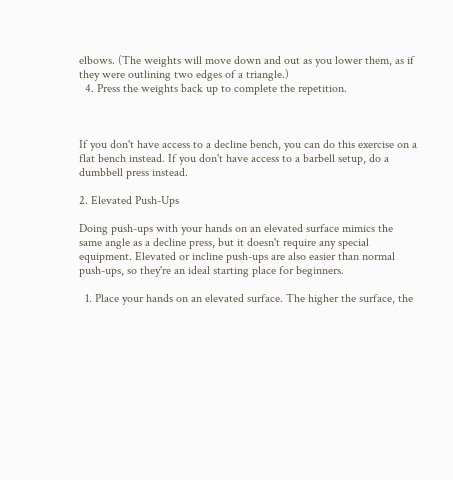elbows. (The weights will move down and out as you lower them, as if they were outlining two edges of a triangle.)
  4. Press the weights back up to complete the repetition.



If you don't have access to a decline bench, you can do this exercise on a flat bench instead. If you don't have access to a barbell setup, do a dumbbell press instead.

2. Elevated Push-Ups

Doing push-ups with your hands on an elevated surface mimics the same angle as a decline press, but it doesn't require any special equipment. Elevated or incline push-ups are also easier than normal push-ups, so they're an ideal starting place for beginners.

  1. Place your hands on an elevated surface. The higher the surface, the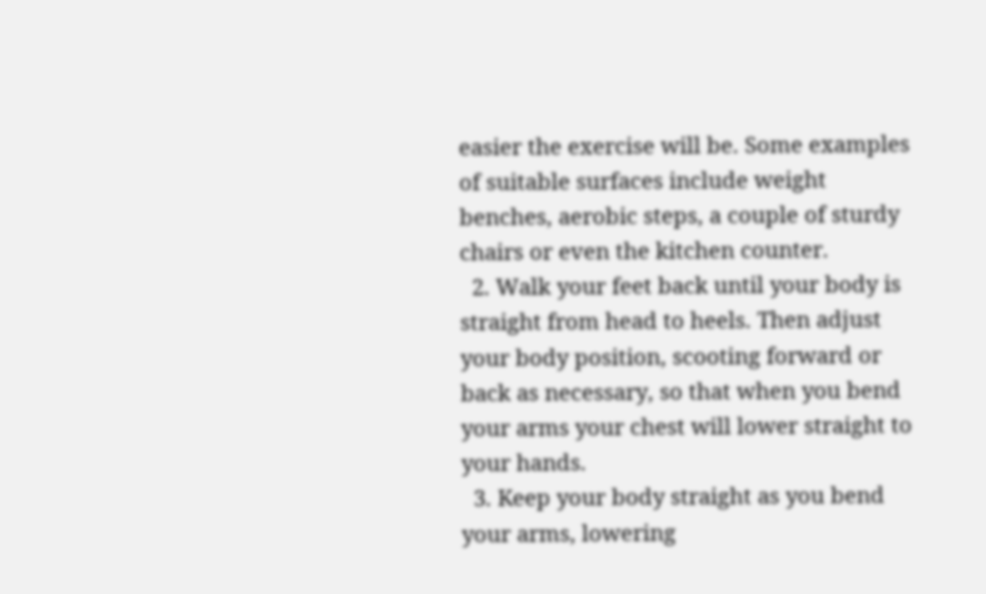easier the exercise will be. Some examples of suitable surfaces include weight benches, aerobic steps, a couple of sturdy chairs or even the kitchen counter.
  2. Walk your feet back until your body is straight from head to heels. Then adjust your body position, scooting forward or back as necessary, so that when you bend your arms your chest will lower straight to your hands.
  3. Keep your body straight as you bend your arms, lowering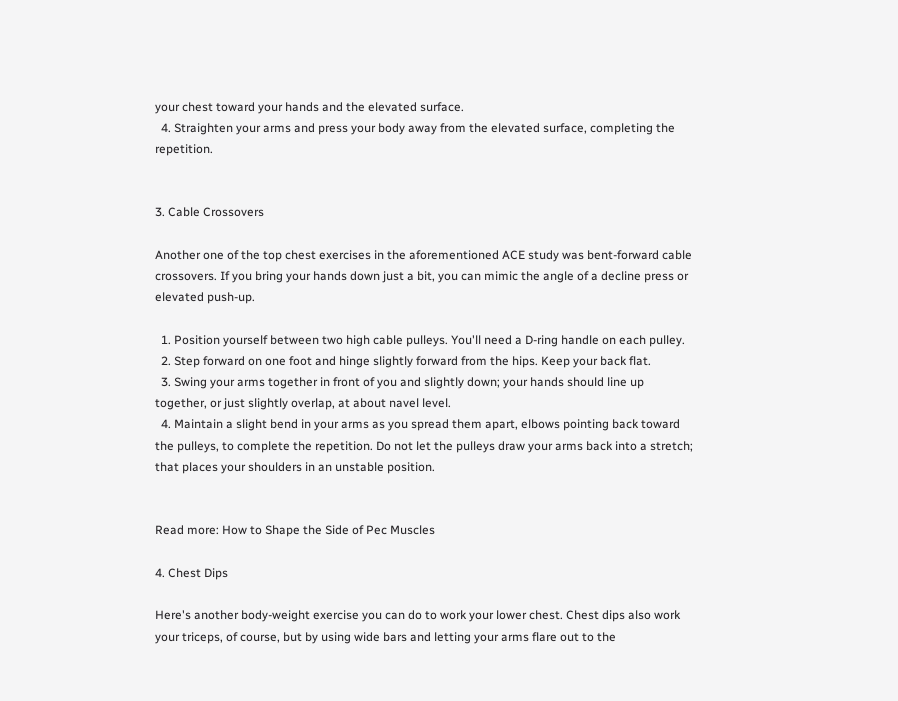your chest toward your hands and the elevated surface.
  4. Straighten your arms and press your body away from the elevated surface, completing the repetition.


3. Cable Crossovers

Another one of the top chest exercises in the aforementioned ACE study was bent-forward cable crossovers. If you bring your hands down just a bit, you can mimic the angle of a decline press or elevated push-up.

  1. Position yourself between two high cable pulleys. You'll need a D-ring handle on each pulley.
  2. Step forward on one foot and hinge slightly forward from the hips. Keep your back flat.
  3. Swing your arms together in front of you and slightly down; your hands should line up together, or just slightly overlap, at about navel level.
  4. Maintain a slight bend in your arms as you spread them apart, elbows pointing back toward the pulleys, to complete the repetition. Do not let the pulleys draw your arms back into a stretch; that places your shoulders in an unstable position.


Read more: How to Shape the Side of Pec Muscles

4. Chest Dips

Here's another body-weight exercise you can do to work your lower chest. Chest dips also work your triceps, of course, but by using wide bars and letting your arms flare out to the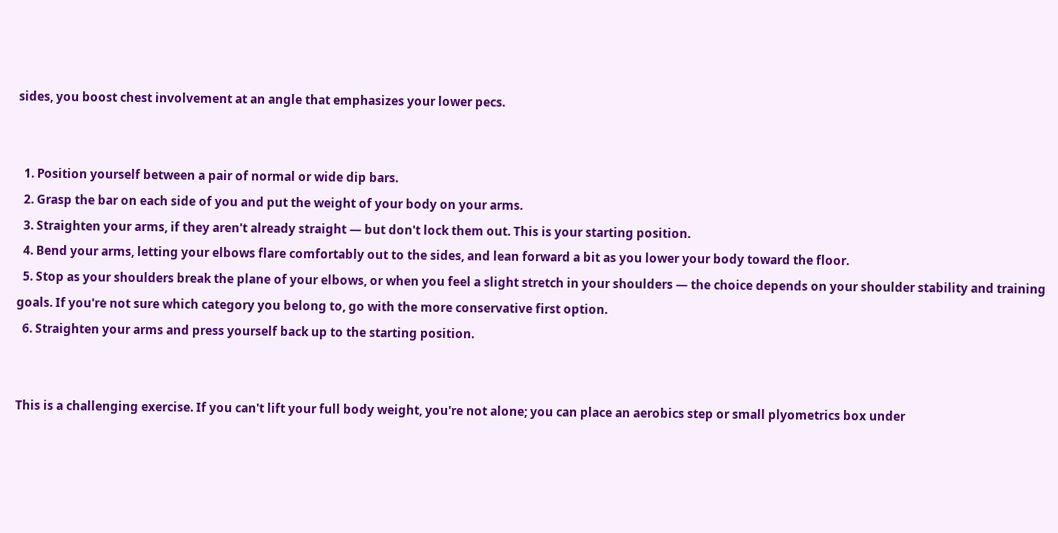sides, you boost chest involvement at an angle that emphasizes your lower pecs.


  1. Position yourself between a pair of normal or wide dip bars.
  2. Grasp the bar on each side of you and put the weight of your body on your arms.
  3. Straighten your arms, if they aren't already straight — but don't lock them out. This is your starting position.
  4. Bend your arms, letting your elbows flare comfortably out to the sides, and lean forward a bit as you lower your body toward the floor.
  5. Stop as your shoulders break the plane of your elbows, or when you feel a slight stretch in your shoulders — the choice depends on your shoulder stability and training goals. If you're not sure which category you belong to, go with the more conservative first option.
  6. Straighten your arms and press yourself back up to the starting position.


This is a challenging exercise. If you can't lift your full body weight, you're not alone; you can place an aerobics step or small plyometrics box under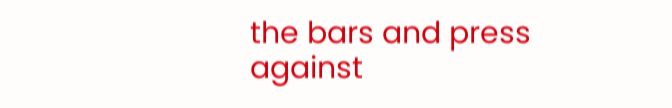the bars and press against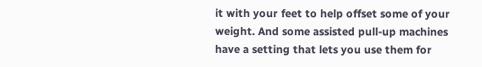it with your feet to help offset some of your weight. And some assisted pull-up machines have a setting that lets you use them for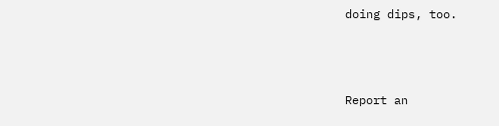doing dips, too.



Report an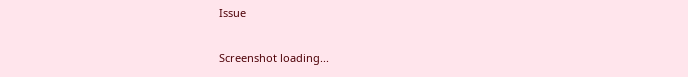Issue

Screenshot loading...